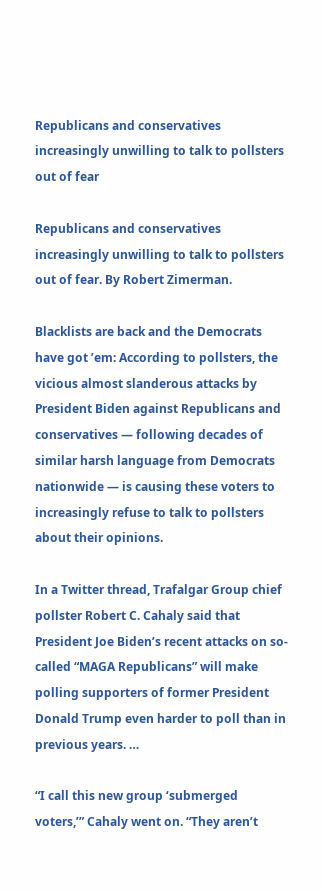Republicans and conservatives increasingly unwilling to talk to pollsters out of fear

Republicans and conservatives increasingly unwilling to talk to pollsters out of fear. By Robert Zimerman.

Blacklists are back and the Democrats have got ’em: According to pollsters, the vicious almost slanderous attacks by President Biden against Republicans and conservatives — following decades of similar harsh language from Democrats nationwide — is causing these voters to increasingly refuse to talk to pollsters about their opinions.

In a Twitter thread, Trafalgar Group chief pollster Robert C. Cahaly said that President Joe Biden’s recent attacks on so-called “MAGA Republicans” will make polling supporters of former President Donald Trump even harder to poll than in previous years. …

“I call this new group ‘submerged voters,’” Cahaly went on. “They aren’t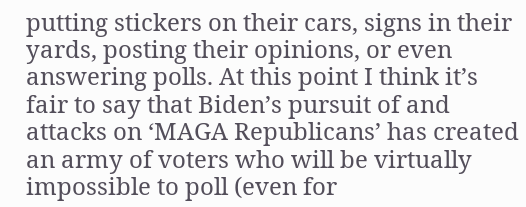putting stickers on their cars, signs in their yards, posting their opinions, or even answering polls. At this point I think it’s fair to say that Biden’s pursuit of and attacks on ‘MAGA Republicans’ has created an army of voters who will be virtually impossible to poll (even for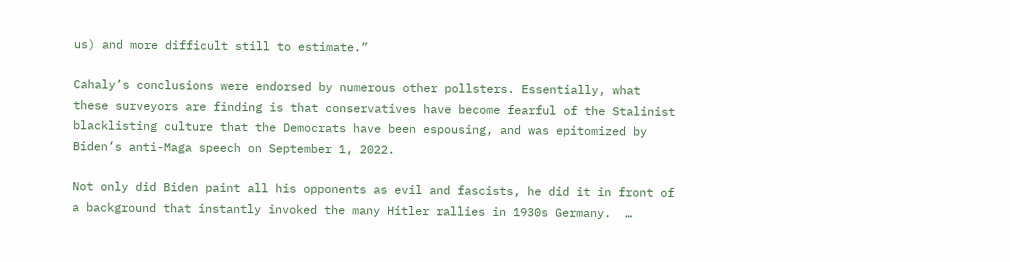us) and more difficult still to estimate.”

Cahaly’s conclusions were endorsed by numerous other pollsters. Essentially, what these surveyors are finding is that conservatives have become fearful of the Stalinist blacklisting culture that the Democrats have been espousing, and was epitomized by Biden’s anti-Maga speech on September 1, 2022.

Not only did Biden paint all his opponents as evil and fascists, he did it in front of a background that instantly invoked the many Hitler rallies in 1930s Germany.  …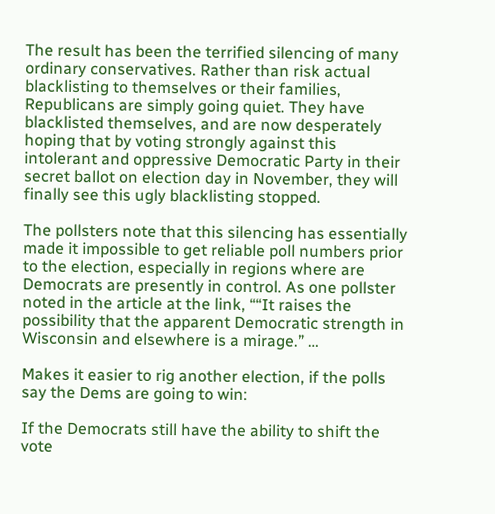The result has been the terrified silencing of many ordinary conservatives. Rather than risk actual blacklisting to themselves or their families, Republicans are simply going quiet. They have blacklisted themselves, and are now desperately hoping that by voting strongly against this intolerant and oppressive Democratic Party in their secret ballot on election day in November, they will finally see this ugly blacklisting stopped.

The pollsters note that this silencing has essentially made it impossible to get reliable poll numbers prior to the election, especially in regions where are Democrats are presently in control. As one pollster noted in the article at the link, ““It raises the possibility that the apparent Democratic strength in Wisconsin and elsewhere is a mirage.” …

Makes it easier to rig another election, if the polls say the Dems are going to win:

If the Democrats still have the ability to shift the vote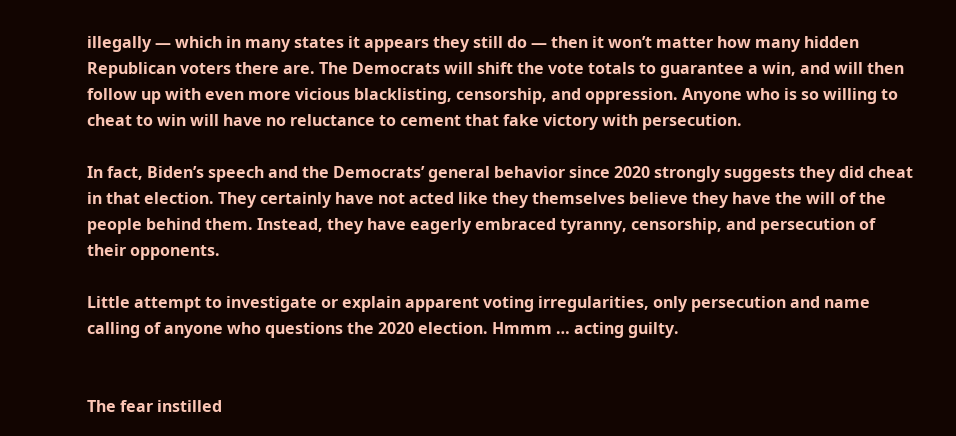illegally — which in many states it appears they still do — then it won’t matter how many hidden Republican voters there are. The Democrats will shift the vote totals to guarantee a win, and will then follow up with even more vicious blacklisting, censorship, and oppression. Anyone who is so willing to cheat to win will have no reluctance to cement that fake victory with persecution.

In fact, Biden’s speech and the Democrats’ general behavior since 2020 strongly suggests they did cheat in that election. They certainly have not acted like they themselves believe they have the will of the people behind them. Instead, they have eagerly embraced tyranny, censorship, and persecution of their opponents.

Little attempt to investigate or explain apparent voting irregularities, only persecution and name calling of anyone who questions the 2020 election. Hmmm … acting guilty.


The fear instilled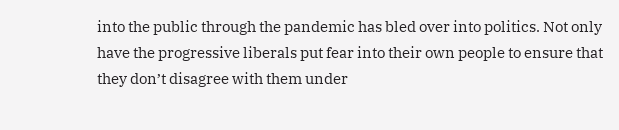into the public through the pandemic has bled over into politics. Not only have the progressive liberals put fear into their own people to ensure that they don’t disagree with them under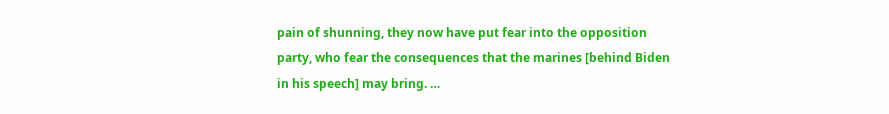pain of shunning, they now have put fear into the opposition party, who fear the consequences that the marines [behind Biden in his speech] may bring. …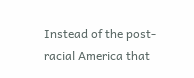Instead of the post-racial America that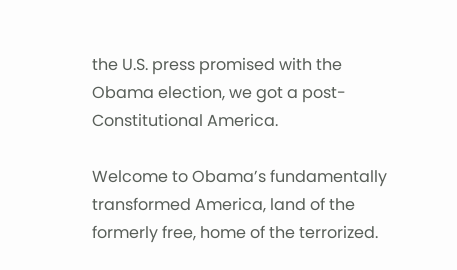the U.S. press promised with the Obama election, we got a post-Constitutional America.

Welcome to Obama’s fundamentally transformed America, land of the formerly free, home of the terrorized.